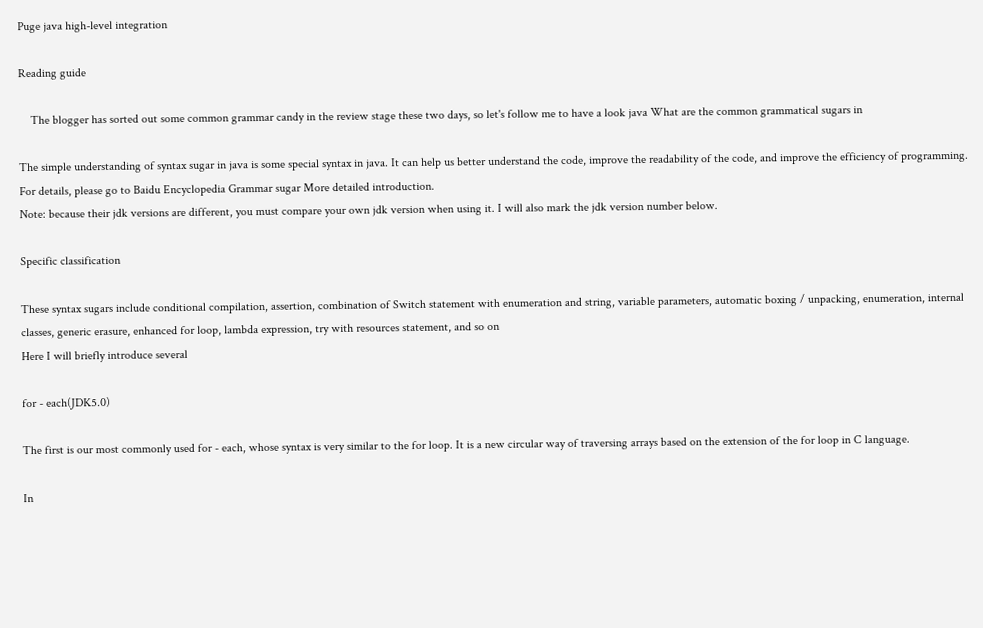Puge java high-level integration

Reading guide

    The blogger has sorted out some common grammar candy in the review stage these two days, so let's follow me to have a look java What are the common grammatical sugars in

The simple understanding of syntax sugar in java is some special syntax in java. It can help us better understand the code, improve the readability of the code, and improve the efficiency of programming. For details, please go to Baidu Encyclopedia Grammar sugar More detailed introduction.
Note: because their jdk versions are different, you must compare your own jdk version when using it. I will also mark the jdk version number below.

Specific classification

These syntax sugars include conditional compilation, assertion, combination of Switch statement with enumeration and string, variable parameters, automatic boxing / unpacking, enumeration, internal classes, generic erasure, enhanced for loop, lambda expression, try with resources statement, and so on
Here I will briefly introduce several

for - each(JDK5.0)

The first is our most commonly used for - each, whose syntax is very similar to the for loop. It is a new circular way of traversing arrays based on the extension of the for loop in C language.

In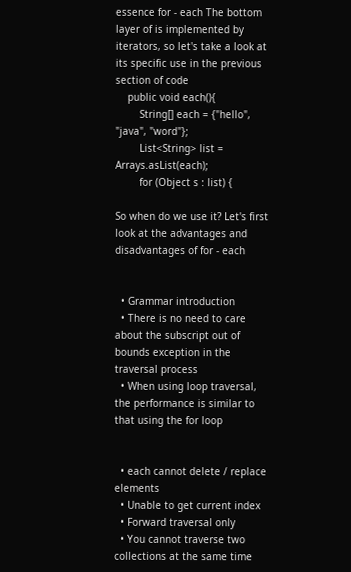essence for - each The bottom layer of is implemented by iterators, so let's take a look at its specific use in the previous section of code
    public void each(){
        String[] each = {"hello", "java", "word"};
        List<String> list =  Arrays.asList(each);
        for (Object s : list) {

So when do we use it? Let's first look at the advantages and disadvantages of for - each


  • Grammar introduction
  • There is no need to care about the subscript out of bounds exception in the traversal process
  • When using loop traversal, the performance is similar to that using the for loop


  • each cannot delete / replace elements
  • Unable to get current index
  • Forward traversal only
  • You cannot traverse two collections at the same time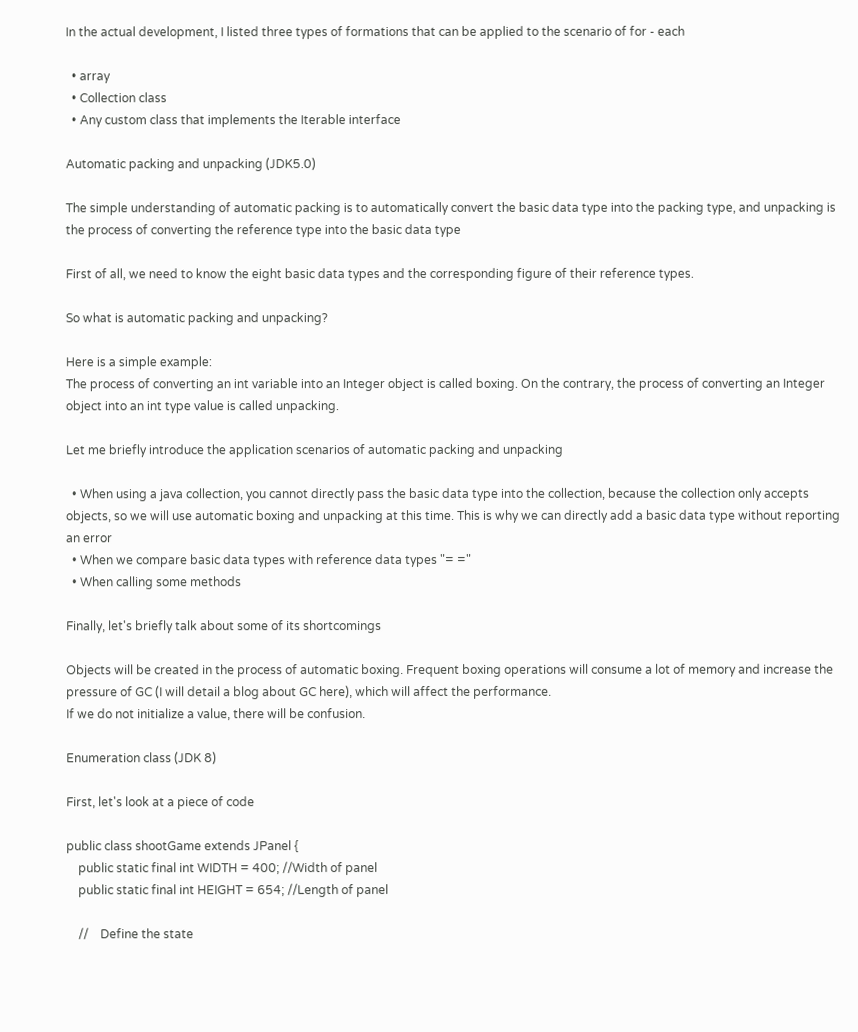In the actual development, I listed three types of formations that can be applied to the scenario of for - each

  • array
  • Collection class
  • Any custom class that implements the Iterable interface

Automatic packing and unpacking (JDK5.0)

The simple understanding of automatic packing is to automatically convert the basic data type into the packing type, and unpacking is the process of converting the reference type into the basic data type

First of all, we need to know the eight basic data types and the corresponding figure of their reference types.

So what is automatic packing and unpacking?

Here is a simple example:
The process of converting an int variable into an Integer object is called boxing. On the contrary, the process of converting an Integer object into an int type value is called unpacking.

Let me briefly introduce the application scenarios of automatic packing and unpacking

  • When using a java collection, you cannot directly pass the basic data type into the collection, because the collection only accepts objects, so we will use automatic boxing and unpacking at this time. This is why we can directly add a basic data type without reporting an error
  • When we compare basic data types with reference data types "= ="
  • When calling some methods

Finally, let's briefly talk about some of its shortcomings

Objects will be created in the process of automatic boxing. Frequent boxing operations will consume a lot of memory and increase the pressure of GC (I will detail a blog about GC here), which will affect the performance.
If we do not initialize a value, there will be confusion.

Enumeration class (JDK 8)

First, let's look at a piece of code

public class shootGame extends JPanel {
    public static final int WIDTH = 400; //Width of panel
    public static final int HEIGHT = 654; //Length of panel

    //    Define the state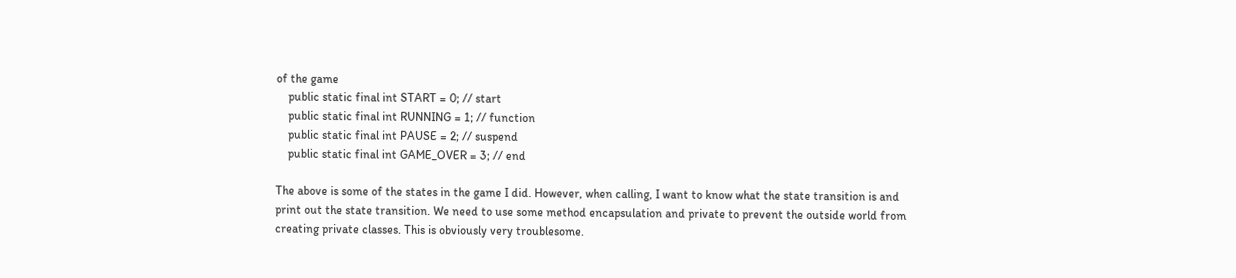of the game
    public static final int START = 0; // start
    public static final int RUNNING = 1; // function
    public static final int PAUSE = 2; // suspend
    public static final int GAME_OVER = 3; // end

The above is some of the states in the game I did. However, when calling, I want to know what the state transition is and print out the state transition. We need to use some method encapsulation and private to prevent the outside world from creating private classes. This is obviously very troublesome.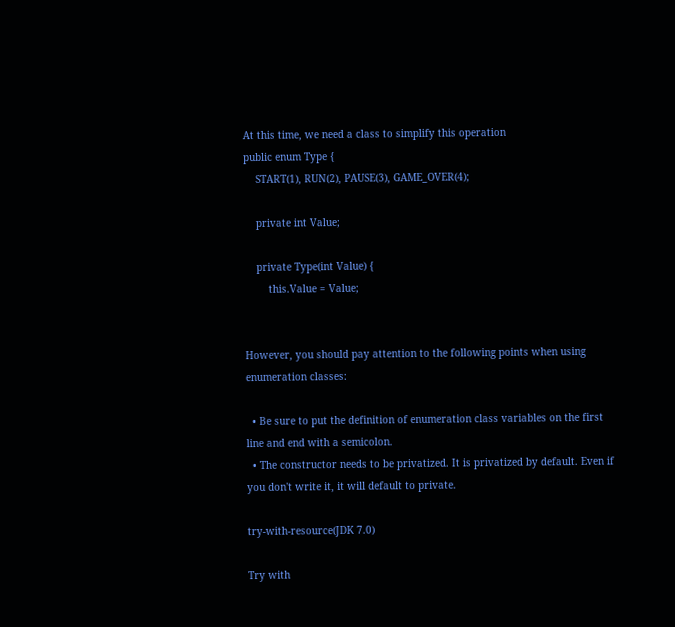At this time, we need a class to simplify this operation
public enum Type {
    START(1), RUN(2), PAUSE(3), GAME_OVER(4);

    private int Value;

    private Type(int Value) {
        this.Value = Value;


However, you should pay attention to the following points when using enumeration classes:

  • Be sure to put the definition of enumeration class variables on the first line and end with a semicolon.
  • The constructor needs to be privatized. It is privatized by default. Even if you don't write it, it will default to private.

try-with-resource(JDK 7.0)

Try with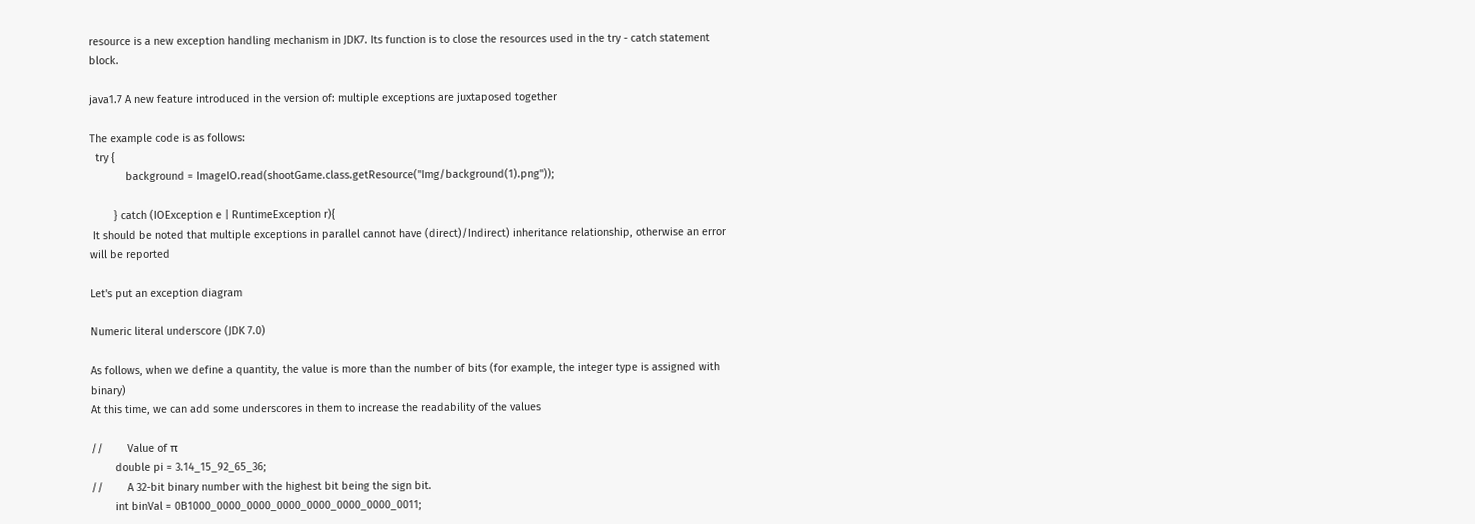resource is a new exception handling mechanism in JDK7. Its function is to close the resources used in the try - catch statement block.

java1.7 A new feature introduced in the version of: multiple exceptions are juxtaposed together

The example code is as follows:
  try {
            background = ImageIO.read(shootGame.class.getResource("Img/background(1).png"));

        } catch (IOException e | RuntimeException r){
 It should be noted that multiple exceptions in parallel cannot have (direct)/Indirect) inheritance relationship, otherwise an error will be reported

Let's put an exception diagram

Numeric literal underscore (JDK 7.0)

As follows, when we define a quantity, the value is more than the number of bits (for example, the integer type is assigned with binary)
At this time, we can add some underscores in them to increase the readability of the values

//        Value of π
        double pi = 3.14_15_92_65_36;
//        A 32-bit binary number with the highest bit being the sign bit.
        int binVal = 0B1000_0000_0000_0000_0000_0000_0000_0011;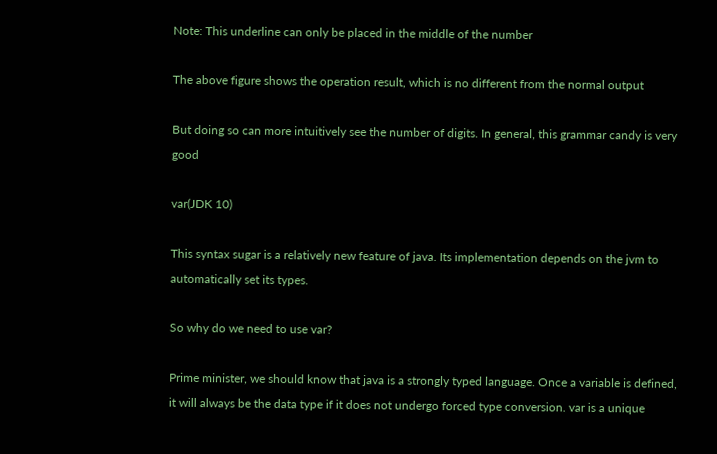Note: This underline can only be placed in the middle of the number

The above figure shows the operation result, which is no different from the normal output

But doing so can more intuitively see the number of digits. In general, this grammar candy is very good

var(JDK 10)

This syntax sugar is a relatively new feature of java. Its implementation depends on the jvm to automatically set its types.

So why do we need to use var?

Prime minister, we should know that java is a strongly typed language. Once a variable is defined, it will always be the data type if it does not undergo forced type conversion. var is a unique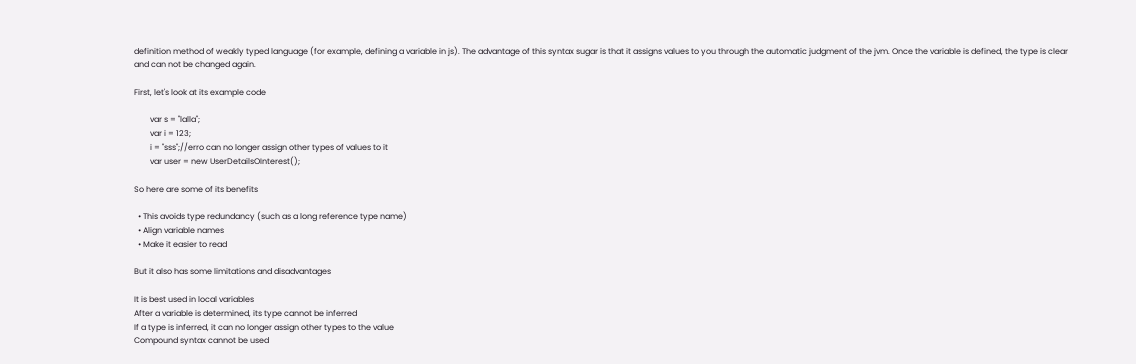definition method of weakly typed language (for example, defining a variable in js). The advantage of this syntax sugar is that it assigns values to you through the automatic judgment of the jvm. Once the variable is defined, the type is clear and can not be changed again.

First, let's look at its example code

        var s = "lalla";
        var i = 123;
        i = "sss";//erro can no longer assign other types of values to it
        var user = new UserDetailsOInterest();

So here are some of its benefits

  • This avoids type redundancy (such as a long reference type name)
  • Align variable names
  • Make it easier to read

But it also has some limitations and disadvantages

It is best used in local variables
After a variable is determined, its type cannot be inferred
If a type is inferred, it can no longer assign other types to the value
Compound syntax cannot be used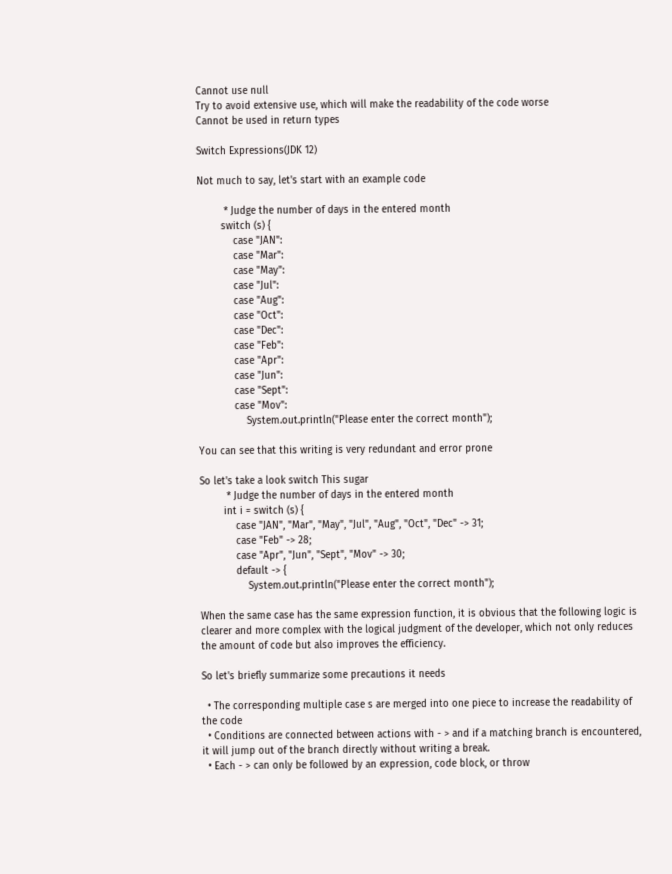Cannot use null
Try to avoid extensive use, which will make the readability of the code worse
Cannot be used in return types

Switch Expressions(JDK 12)

Not much to say, let's start with an example code

         * Judge the number of days in the entered month
        switch (s) {
            case "JAN":
            case "Mar":
            case "May":
            case "Jul":
            case "Aug":
            case "Oct":
            case "Dec":
            case "Feb":
            case "Apr":
            case "Jun":
            case "Sept":
            case "Mov":
                System.out.println("Please enter the correct month");

You can see that this writing is very redundant and error prone

So let's take a look switch This sugar
         * Judge the number of days in the entered month
        int i = switch (s) {
            case "JAN", "Mar", "May", "Jul", "Aug", "Oct", "Dec" -> 31;
            case "Feb" -> 28;
            case "Apr", "Jun", "Sept", "Mov" -> 30;
            default -> {
                System.out.println("Please enter the correct month");

When the same case has the same expression function, it is obvious that the following logic is clearer and more complex with the logical judgment of the developer, which not only reduces the amount of code but also improves the efficiency.

So let's briefly summarize some precautions it needs

  • The corresponding multiple case s are merged into one piece to increase the readability of the code
  • Conditions are connected between actions with - > and if a matching branch is encountered, it will jump out of the branch directly without writing a break.
  • Each - > can only be followed by an expression, code block, or throw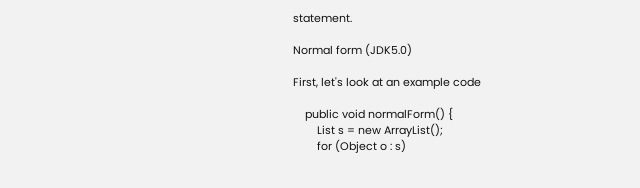statement.

Normal form (JDK5.0)

First, let's look at an example code

    public void normalForm() {
        List s = new ArrayList();
        for (Object o : s)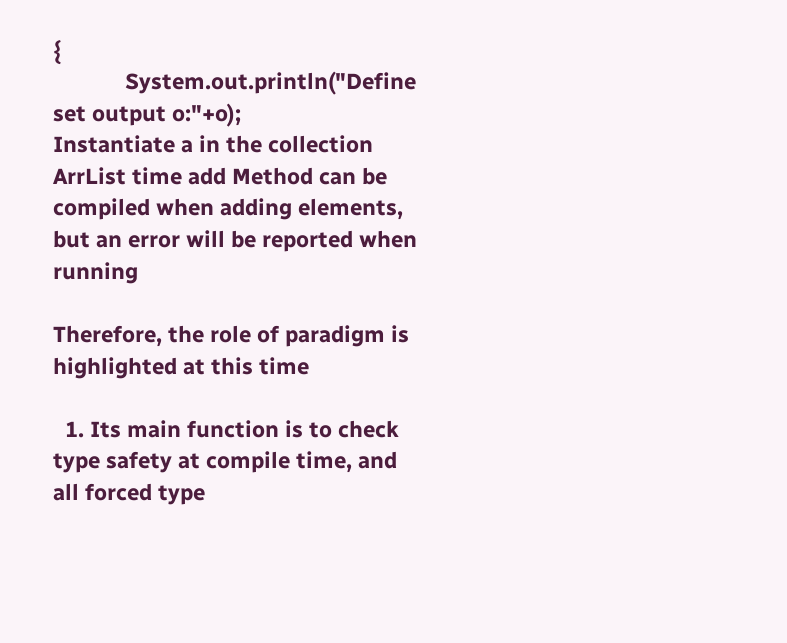{
            System.out.println("Define set output o:"+o);
Instantiate a in the collection ArrList time add Method can be compiled when adding elements, but an error will be reported when running

Therefore, the role of paradigm is highlighted at this time

  1. Its main function is to check type safety at compile time, and all forced type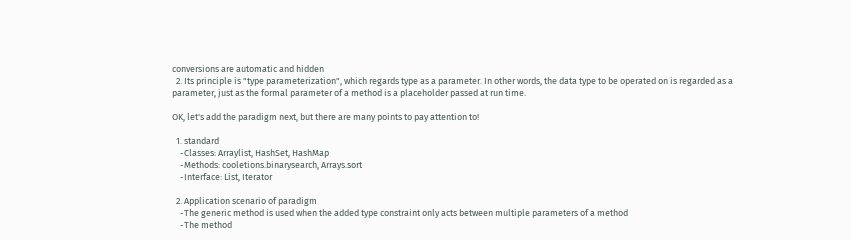conversions are automatic and hidden
  2. Its principle is "type parameterization", which regards type as a parameter. In other words, the data type to be operated on is regarded as a parameter, just as the formal parameter of a method is a placeholder passed at run time.

OK, let's add the paradigm next, but there are many points to pay attention to!

  1. standard
    -Classes: Arraylist, HashSet, HashMap
    -Methods: cooletions.binarysearch, Arrays.sort
    -Interface: List, Iterator

  2. Application scenario of paradigm
    -The generic method is used when the added type constraint only acts between multiple parameters of a method
    -The method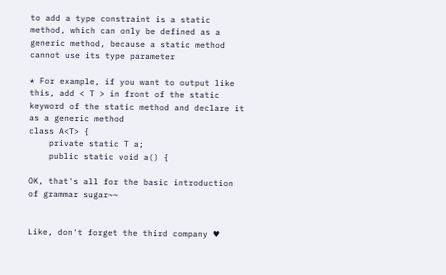to add a type constraint is a static method, which can only be defined as a generic method, because a static method cannot use its type parameter

* For example, if you want to output like this, add < T > in front of the static keyword of the static method and declare it as a generic method
class A<T> {
    private static T a;
    public static void a() {

OK, that's all for the basic introduction of grammar sugar~~


Like, don't forget the third company ♥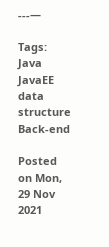---—

Tags: Java JavaEE data structure Back-end

Posted on Mon, 29 Nov 2021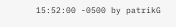15:52:00 -0500 by patrikG